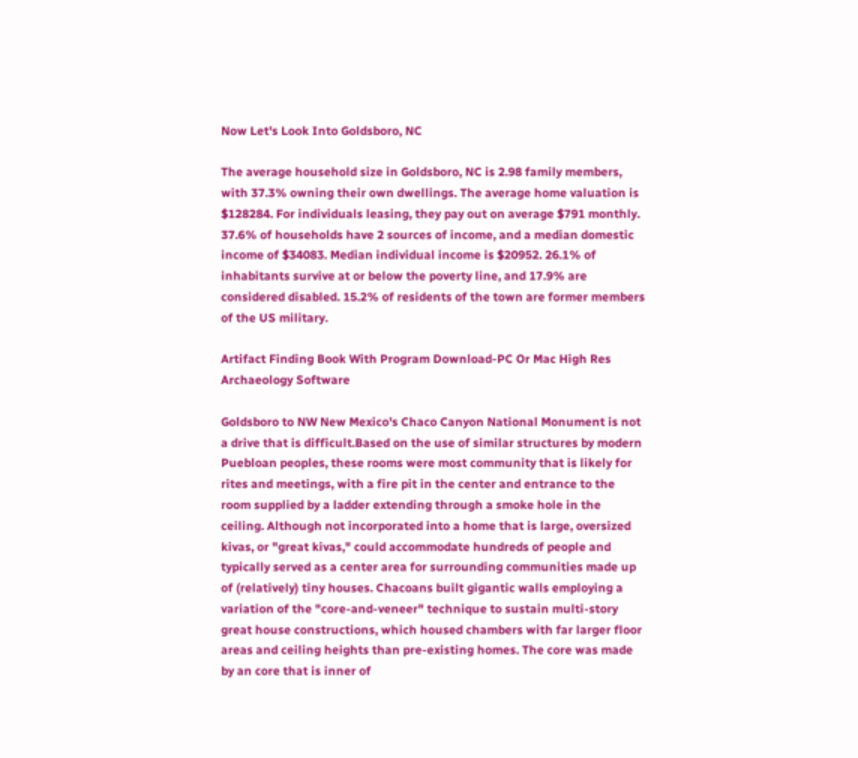Now Let's Look Into Goldsboro, NC

The average household size in Goldsboro, NC is 2.98 family members, with 37.3% owning their own dwellings. The average home valuation is $128284. For individuals leasing, they pay out on average $791 monthly. 37.6% of households have 2 sources of income, and a median domestic income of $34083. Median individual income is $20952. 26.1% of inhabitants survive at or below the poverty line, and 17.9% are considered disabled. 15.2% of residents of the town are former members of the US military.

Artifact Finding Book With Program Download-PC Or Mac High Res Archaeology Software

Goldsboro to NW New Mexico's Chaco Canyon National Monument is not a drive that is difficult.Based on the use of similar structures by modern Puebloan peoples, these rooms were most community that is likely for rites and meetings, with a fire pit in the center and entrance to the room supplied by a ladder extending through a smoke hole in the ceiling. Although not incorporated into a home that is large, oversized kivas, or "great kivas," could accommodate hundreds of people and typically served as a center area for surrounding communities made up of (relatively) tiny houses. Chacoans built gigantic walls employing a variation of the "core-and-veneer" technique to sustain multi-story great house constructions, which housed chambers with far larger floor areas and ceiling heights than pre-existing homes. The core was made by an core that is inner of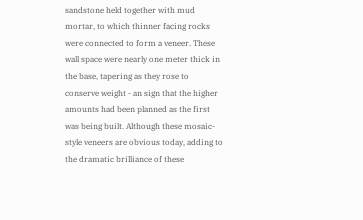sandstone held together with mud mortar, to which thinner facing rocks were connected to form a veneer. These wall space were nearly one meter thick in the base, tapering as they rose to conserve weight - an sign that the higher amounts had been planned as the first was being built. Although these mosaic-style veneers are obvious today, adding to the dramatic brilliance of these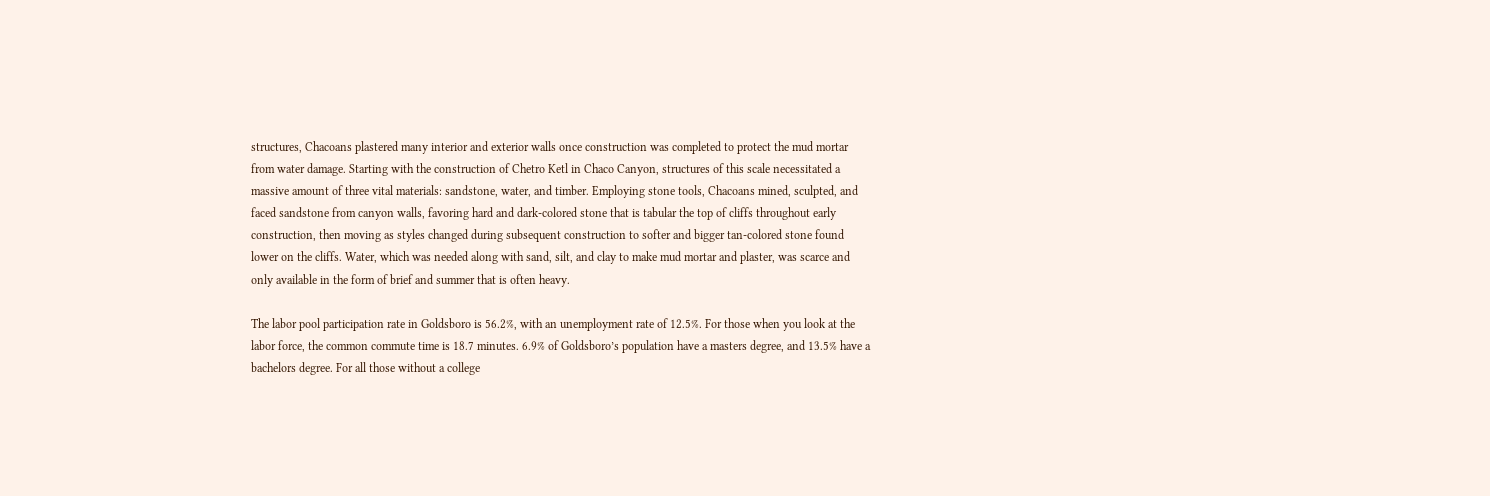structures, Chacoans plastered many interior and exterior walls once construction was completed to protect the mud mortar from water damage. Starting with the construction of Chetro Ketl in Chaco Canyon, structures of this scale necessitated a massive amount of three vital materials: sandstone, water, and timber. Employing stone tools, Chacoans mined, sculpted, and faced sandstone from canyon walls, favoring hard and dark-colored stone that is tabular the top of cliffs throughout early construction, then moving as styles changed during subsequent construction to softer and bigger tan-colored stone found lower on the cliffs. Water, which was needed along with sand, silt, and clay to make mud mortar and plaster, was scarce and only available in the form of brief and summer that is often heavy.

The labor pool participation rate in Goldsboro is 56.2%, with an unemployment rate of 12.5%. For those when you look at the labor force, the common commute time is 18.7 minutes. 6.9% of Goldsboro’s population have a masters degree, and 13.5% have a bachelors degree. For all those without a college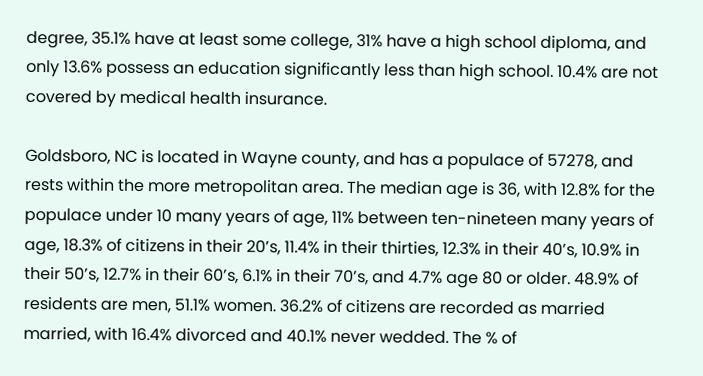degree, 35.1% have at least some college, 31% have a high school diploma, and only 13.6% possess an education significantly less than high school. 10.4% are not covered by medical health insurance.

Goldsboro, NC is located in Wayne county, and has a populace of 57278, and rests within the more metropolitan area. The median age is 36, with 12.8% for the populace under 10 many years of age, 11% between ten-nineteen many years of age, 18.3% of citizens in their 20’s, 11.4% in their thirties, 12.3% in their 40’s, 10.9% in their 50’s, 12.7% in their 60’s, 6.1% in their 70’s, and 4.7% age 80 or older. 48.9% of residents are men, 51.1% women. 36.2% of citizens are recorded as married married, with 16.4% divorced and 40.1% never wedded. The % of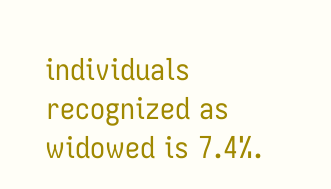individuals recognized as widowed is 7.4%.